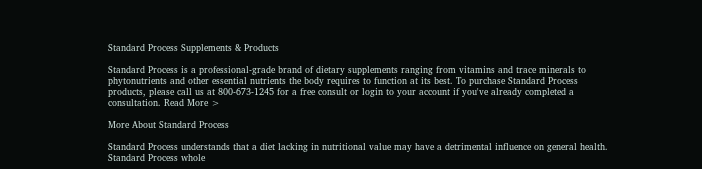Standard Process Supplements & Products

Standard Process is a professional-grade brand of dietary supplements ranging from vitamins and trace minerals to phytonutrients and other essential nutrients the body requires to function at its best. To purchase Standard Process products, please call us at 800-673-1245 for a free consult or login to your account if you've already completed a consultation. Read More >

More About Standard Process

Standard Process understands that a diet lacking in nutritional value may have a detrimental influence on general health. Standard Process whole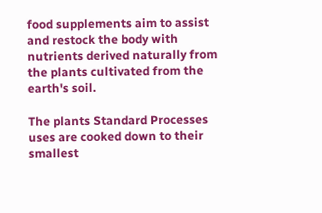food supplements aim to assist and restock the body with nutrients derived naturally from the plants cultivated from the earth's soil.

The plants Standard Processes uses are cooked down to their smallest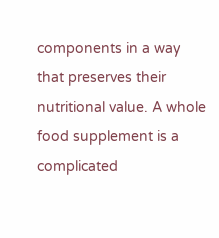components in a way that preserves their nutritional value. A whole food supplement is a complicated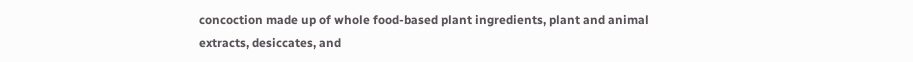concoction made up of whole food-based plant ingredients, plant and animal extracts, desiccates, and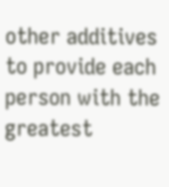other additives to provide each person with the greatest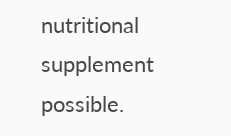nutritional supplement possible.